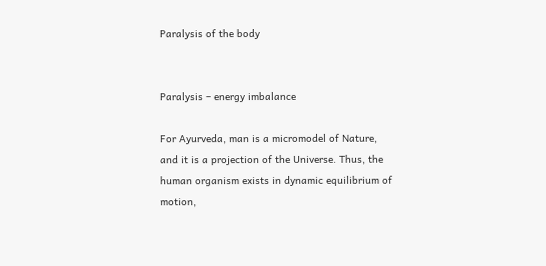Paralysis of the body


Paralysis – energy imbalance

For Ayurveda, man is a micromodel of Nature, and it is a projection of the Universe. Thus, the human organism exists in dynamic equilibrium of motion,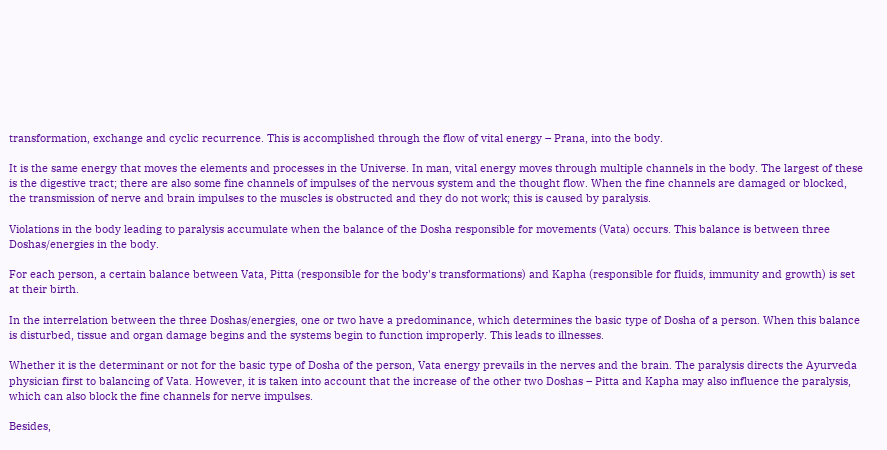transformation, exchange and cyclic recurrence. This is accomplished through the flow of vital energy – Prana, into the body.

It is the same energy that moves the elements and processes in the Universe. In man, vital energy moves through multiple channels in the body. The largest of these is the digestive tract; there are also some fine channels of impulses of the nervous system and the thought flow. When the fine channels are damaged or blocked, the transmission of nerve and brain impulses to the muscles is obstructed and they do not work; this is caused by paralysis.

Violations in the body leading to paralysis accumulate when the balance of the Dosha responsible for movements (Vata) occurs. This balance is between three Doshas/energies in the body.

For each person, a certain balance between Vata, Pitta (responsible for the body's transformations) and Kapha (responsible for fluids, immunity and growth) is set at their birth.

In the interrelation between the three Doshas/energies, one or two have a predominance, which determines the basic type of Dosha of a person. When this balance is disturbed, tissue and organ damage begins and the systems begin to function improperly. This leads to illnesses.

Whether it is the determinant or not for the basic type of Dosha of the person, Vata energy prevails in the nerves and the brain. The paralysis directs the Ayurveda physician first to balancing of Vata. However, it is taken into account that the increase of the other two Doshas – Pitta and Kapha may also influence the paralysis, which can also block the fine channels for nerve impulses.

Besides,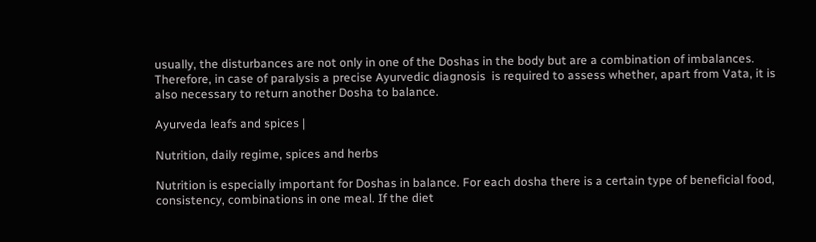usually, the disturbances are not only in one of the Doshas in the body but are a combination of imbalances. Therefore, in case of paralysis a precise Ayurvedic diagnosis  is required to assess whether, apart from Vata, it is also necessary to return another Dosha to balance.

Ayurveda leafs and spices |

Nutrition, daily regime, spices and herbs

Nutrition is especially important for Doshas in balance. For each dosha there is a certain type of beneficial food, consistency, combinations in one meal. If the diet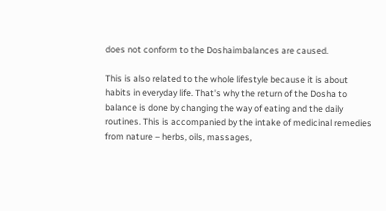does not conform to the Doshaimbalances are caused.

This is also related to the whole lifestyle because it is about habits in everyday life. That's why the return of the Dosha to balance is done by changing the way of eating and the daily routines. This is accompanied by the intake of medicinal remedies from nature – herbs, oils, massages,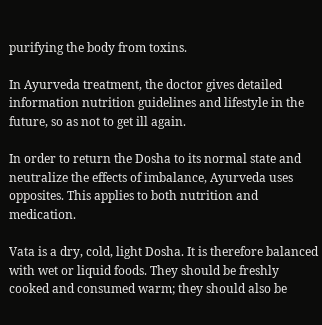purifying the body from toxins.

In Ayurveda treatment, the doctor gives detailed information nutrition guidelines and lifestyle in the future, so as not to get ill again.

In order to return the Dosha to its normal state and neutralize the effects of imbalance, Ayurveda uses opposites. This applies to both nutrition and medication.

Vata is a dry, cold, light Dosha. It is therefore balanced with wet or liquid foods. They should be freshly cooked and consumed warm; they should also be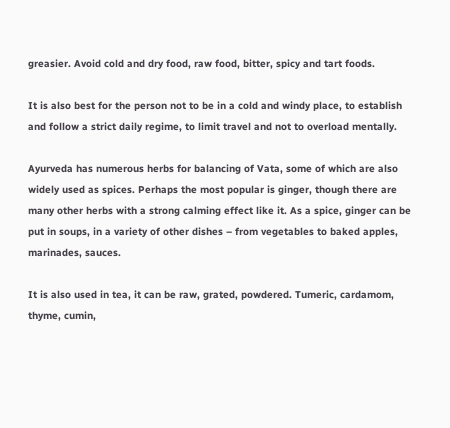greasier. Avoid cold and dry food, raw food, bitter, spicy and tart foods.

It is also best for the person not to be in a cold and windy place, to establish and follow a strict daily regime, to limit travel and not to overload mentally.

Ayurveda has numerous herbs for balancing of Vata, some of which are also widely used as spices. Perhaps the most popular is ginger, though there are many other herbs with a strong calming effect like it. As a spice, ginger can be put in soups, in a variety of other dishes – from vegetables to baked apples, marinades, sauces.

It is also used in tea, it can be raw, grated, powdered. Tumeric, cardamom, thyme, cumin,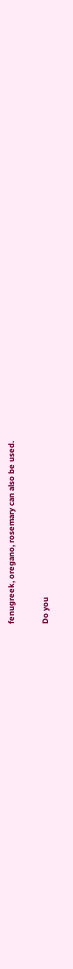fenugreek, oregano, rosemary can also be used.

Do you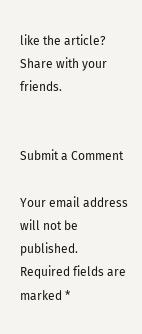like the article? Share with your friends.


Submit a Comment

Your email address will not be published. Required fields are marked *